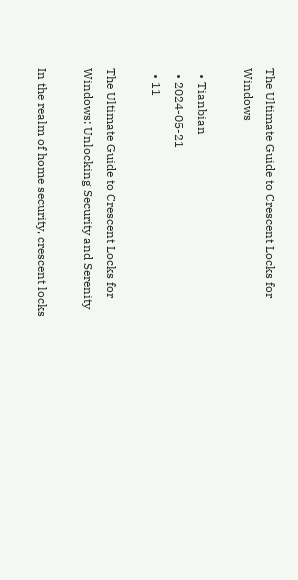The Ultimate Guide to Crescent Locks for Windows

  • Tianbian
  • 2024-05-21
  • 11

The Ultimate Guide to Crescent Locks for Windows: Unlocking Security and Serenity

In the realm of home security, crescent locks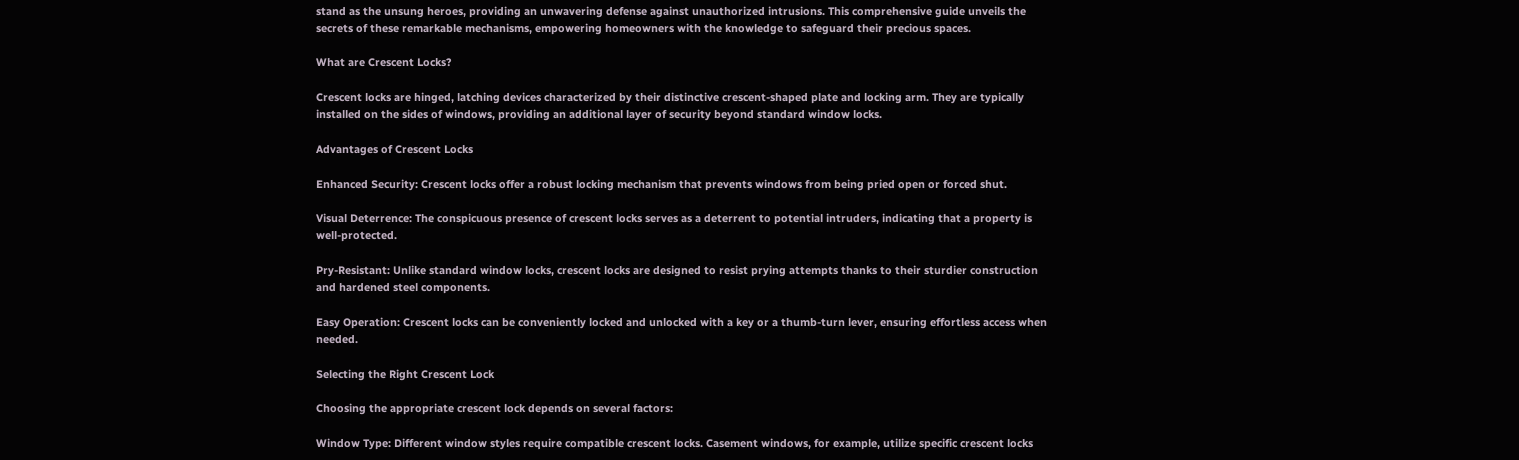stand as the unsung heroes, providing an unwavering defense against unauthorized intrusions. This comprehensive guide unveils the secrets of these remarkable mechanisms, empowering homeowners with the knowledge to safeguard their precious spaces.

What are Crescent Locks?

Crescent locks are hinged, latching devices characterized by their distinctive crescent-shaped plate and locking arm. They are typically installed on the sides of windows, providing an additional layer of security beyond standard window locks.

Advantages of Crescent Locks

Enhanced Security: Crescent locks offer a robust locking mechanism that prevents windows from being pried open or forced shut.

Visual Deterrence: The conspicuous presence of crescent locks serves as a deterrent to potential intruders, indicating that a property is well-protected.

Pry-Resistant: Unlike standard window locks, crescent locks are designed to resist prying attempts thanks to their sturdier construction and hardened steel components.

Easy Operation: Crescent locks can be conveniently locked and unlocked with a key or a thumb-turn lever, ensuring effortless access when needed.

Selecting the Right Crescent Lock

Choosing the appropriate crescent lock depends on several factors:

Window Type: Different window styles require compatible crescent locks. Casement windows, for example, utilize specific crescent locks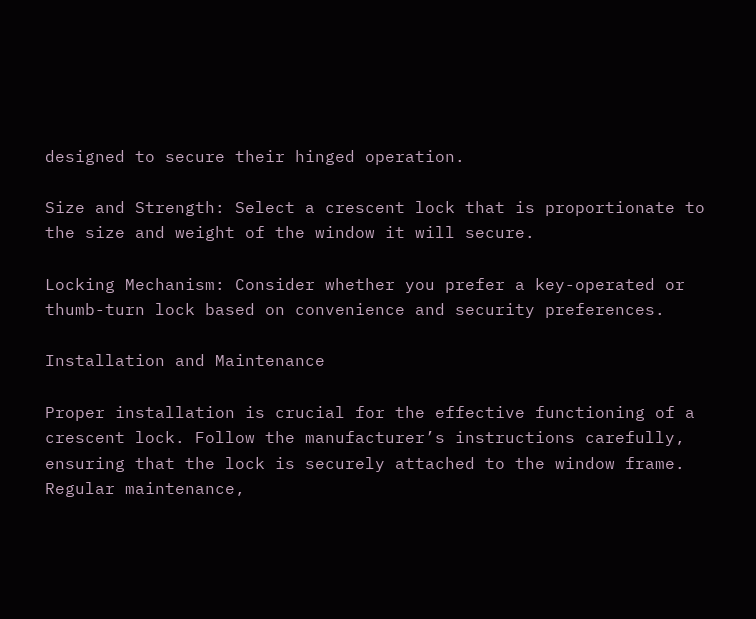designed to secure their hinged operation.

Size and Strength: Select a crescent lock that is proportionate to the size and weight of the window it will secure.

Locking Mechanism: Consider whether you prefer a key-operated or thumb-turn lock based on convenience and security preferences.

Installation and Maintenance

Proper installation is crucial for the effective functioning of a crescent lock. Follow the manufacturer’s instructions carefully, ensuring that the lock is securely attached to the window frame. Regular maintenance,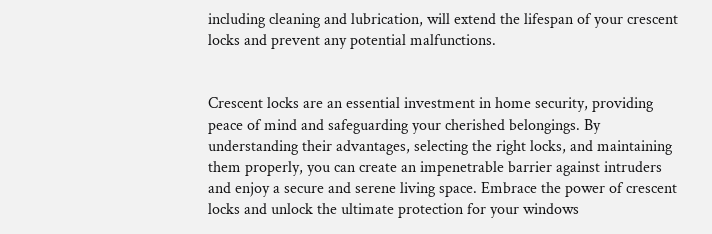including cleaning and lubrication, will extend the lifespan of your crescent locks and prevent any potential malfunctions.


Crescent locks are an essential investment in home security, providing peace of mind and safeguarding your cherished belongings. By understanding their advantages, selecting the right locks, and maintaining them properly, you can create an impenetrable barrier against intruders and enjoy a secure and serene living space. Embrace the power of crescent locks and unlock the ultimate protection for your windows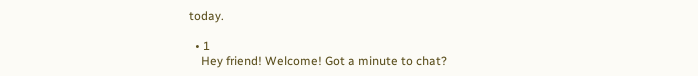today.

  • 1
    Hey friend! Welcome! Got a minute to chat?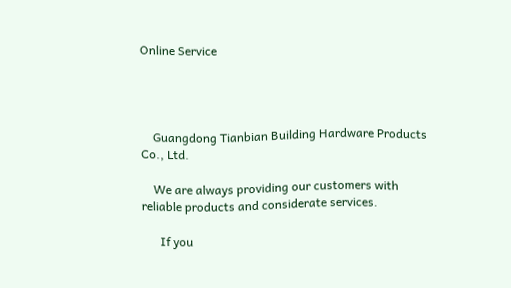Online Service




    Guangdong Tianbian Building Hardware Products Co., Ltd.

    We are always providing our customers with reliable products and considerate services.

      If you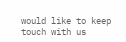would like to keep touch with us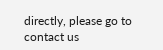directly, please go to contact us